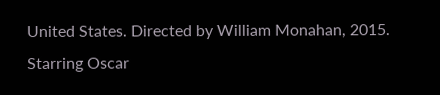United States. Directed by William Monahan, 2015. Starring Oscar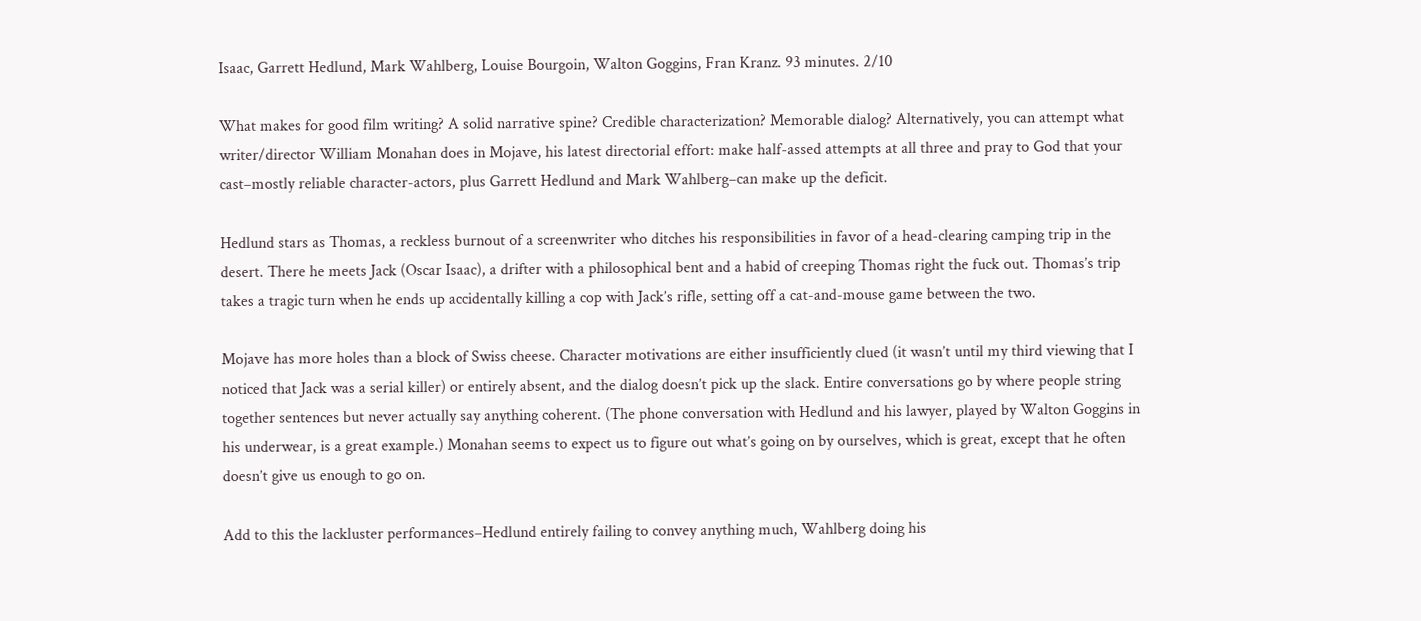Isaac, Garrett Hedlund, Mark Wahlberg, Louise Bourgoin, Walton Goggins, Fran Kranz. 93 minutes. 2/10

What makes for good film writing? A solid narrative spine? Credible characterization? Memorable dialog? Alternatively, you can attempt what writer/director William Monahan does in Mojave, his latest directorial effort: make half-assed attempts at all three and pray to God that your cast–mostly reliable character-actors, plus Garrett Hedlund and Mark Wahlberg–can make up the deficit.

Hedlund stars as Thomas, a reckless burnout of a screenwriter who ditches his responsibilities in favor of a head-clearing camping trip in the desert. There he meets Jack (Oscar Isaac), a drifter with a philosophical bent and a habid of creeping Thomas right the fuck out. Thomas’s trip takes a tragic turn when he ends up accidentally killing a cop with Jack’s rifle, setting off a cat-and-mouse game between the two.

Mojave has more holes than a block of Swiss cheese. Character motivations are either insufficiently clued (it wasn’t until my third viewing that I noticed that Jack was a serial killer) or entirely absent, and the dialog doesn’t pick up the slack. Entire conversations go by where people string together sentences but never actually say anything coherent. (The phone conversation with Hedlund and his lawyer, played by Walton Goggins in his underwear, is a great example.) Monahan seems to expect us to figure out what’s going on by ourselves, which is great, except that he often doesn’t give us enough to go on.

Add to this the lackluster performances–Hedlund entirely failing to convey anything much, Wahlberg doing his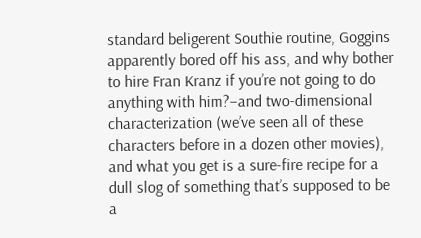standard beligerent Southie routine, Goggins apparently bored off his ass, and why bother to hire Fran Kranz if you’re not going to do anything with him?–and two-dimensional characterization (we’ve seen all of these characters before in a dozen other movies), and what you get is a sure-fire recipe for a dull slog of something that’s supposed to be a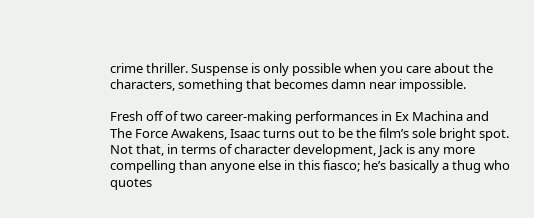crime thriller. Suspense is only possible when you care about the characters, something that becomes damn near impossible.

Fresh off of two career-making performances in Ex Machina and The Force Awakens, Isaac turns out to be the film’s sole bright spot. Not that, in terms of character development, Jack is any more compelling than anyone else in this fiasco; he’s basically a thug who quotes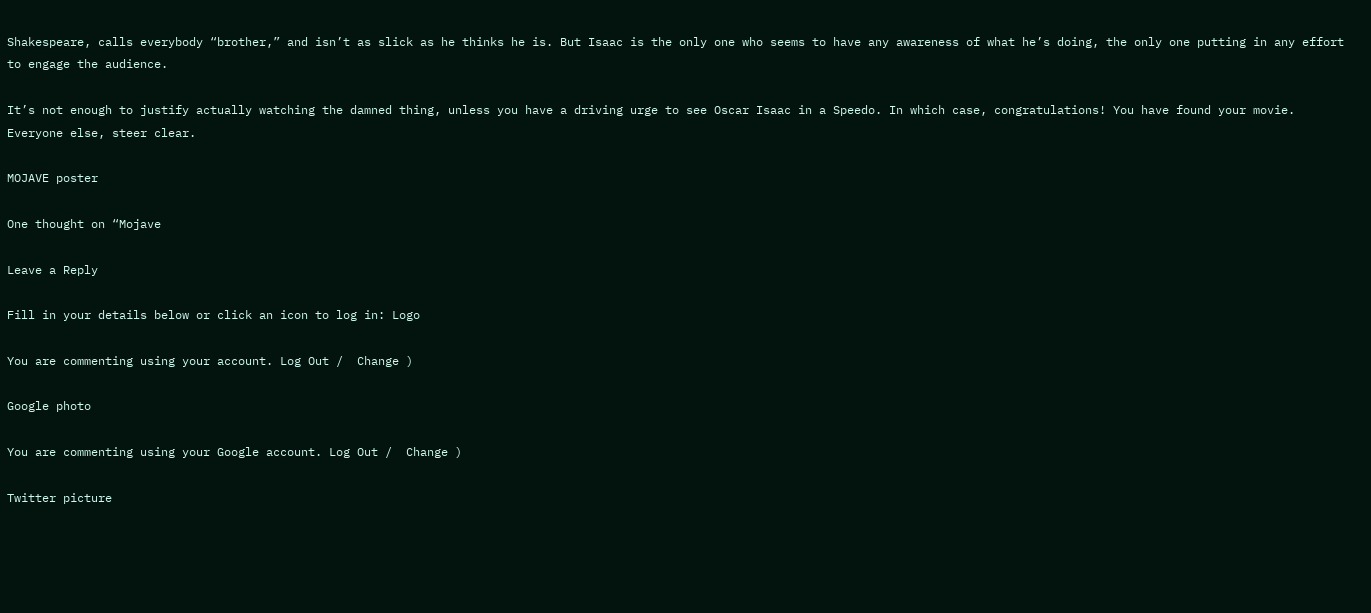Shakespeare, calls everybody “brother,” and isn’t as slick as he thinks he is. But Isaac is the only one who seems to have any awareness of what he’s doing, the only one putting in any effort to engage the audience.

It’s not enough to justify actually watching the damned thing, unless you have a driving urge to see Oscar Isaac in a Speedo. In which case, congratulations! You have found your movie. Everyone else, steer clear.

MOJAVE poster

One thought on “Mojave

Leave a Reply

Fill in your details below or click an icon to log in: Logo

You are commenting using your account. Log Out /  Change )

Google photo

You are commenting using your Google account. Log Out /  Change )

Twitter picture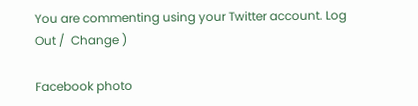You are commenting using your Twitter account. Log Out /  Change )

Facebook photo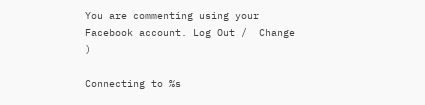You are commenting using your Facebook account. Log Out /  Change )

Connecting to %s